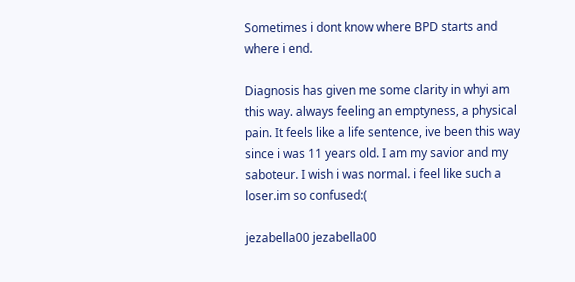Sometimes i dont know where BPD starts and where i end.

Diagnosis has given me some clarity in whyi am this way. always feeling an emptyness, a physical pain. It feels like a life sentence, ive been this way since i was 11 years old. I am my savior and my saboteur. I wish i was normal. i feel like such a loser.im so confused:(

jezabella00 jezabella00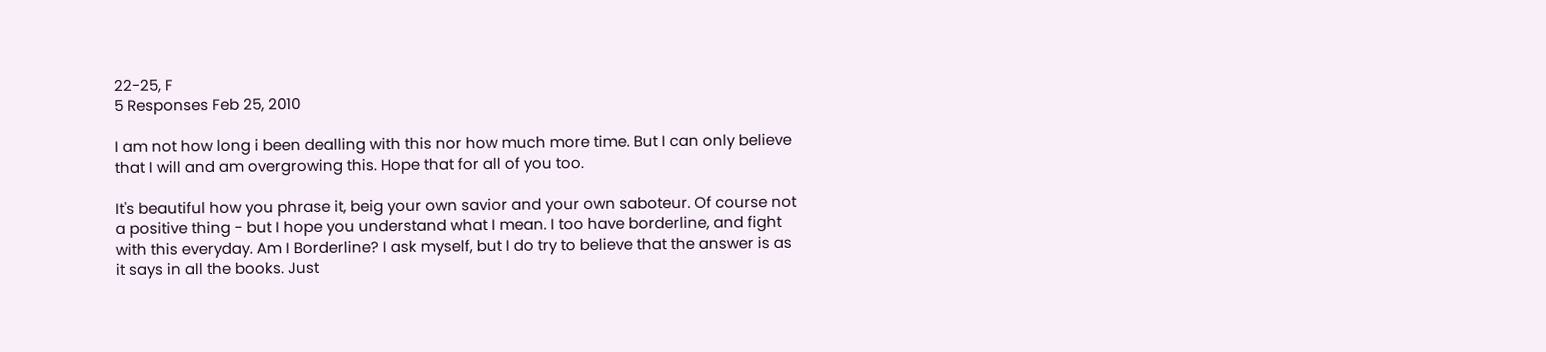22-25, F
5 Responses Feb 25, 2010

I am not how long i been dealling with this nor how much more time. But I can only believe that I will and am overgrowing this. Hope that for all of you too.

It's beautiful how you phrase it, beig your own savior and your own saboteur. Of course not a positive thing - but I hope you understand what I mean. I too have borderline, and fight with this everyday. Am I Borderline? I ask myself, but I do try to believe that the answer is as it says in all the books. Just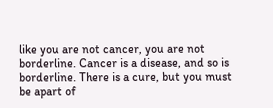like you are not cancer, you are not borderline. Cancer is a disease, and so is borderline. There is a cure, but you must be apart of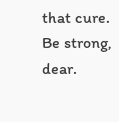that cure. Be strong, dear.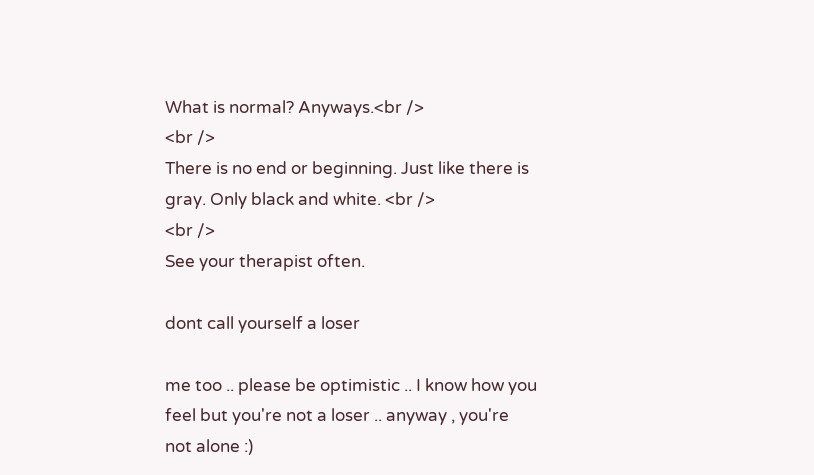What is normal? Anyways.<br />
<br />
There is no end or beginning. Just like there is gray. Only black and white. <br />
<br />
See your therapist often.

dont call yourself a loser

me too .. please be optimistic .. I know how you feel but you're not a loser .. anyway , you're not alone :)